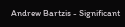Andrew Bartzis - Significant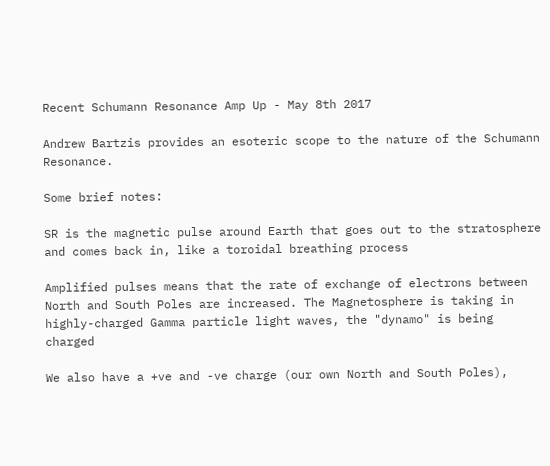Recent Schumann Resonance Amp Up - May 8th 2017

Andrew Bartzis provides an esoteric scope to the nature of the Schumann Resonance.

Some brief notes:

SR is the magnetic pulse around Earth that goes out to the stratosphere and comes back in, like a toroidal breathing process

Amplified pulses means that the rate of exchange of electrons between North and South Poles are increased. The Magnetosphere is taking in highly-charged Gamma particle light waves, the "dynamo" is being charged

We also have a +ve and -ve charge (our own North and South Poles),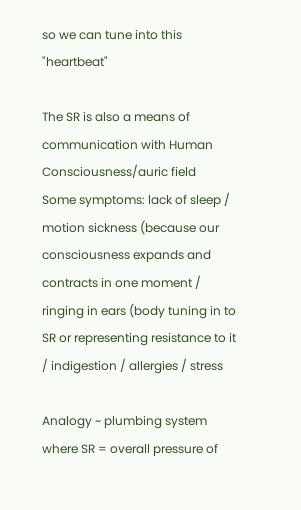so we can tune into this "heartbeat"

The SR is also a means of communication with Human Consciousness/auric field
Some symptoms: lack of sleep / motion sickness (because our consciousness expands and contracts in one moment / ringing in ears (body tuning in to SR or representing resistance to it / indigestion / allergies / stress

Analogy ~ plumbing system where SR = overall pressure of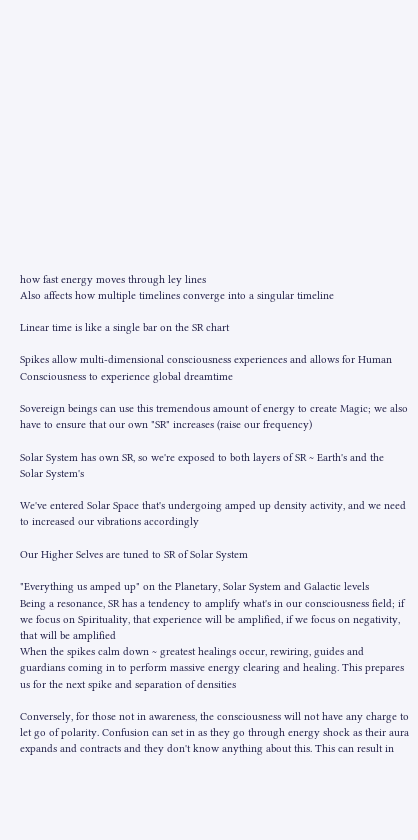how fast energy moves through ley lines
Also affects how multiple timelines converge into a singular timeline

Linear time is like a single bar on the SR chart

Spikes allow multi-dimensional consciousness experiences and allows for Human Consciousness to experience global dreamtime

Sovereign beings can use this tremendous amount of energy to create Magic; we also have to ensure that our own "SR" increases (raise our frequency)

Solar System has own SR, so we're exposed to both layers of SR ~ Earth's and the Solar System's

We've entered Solar Space that's undergoing amped up density activity, and we need to increased our vibrations accordingly

Our Higher Selves are tuned to SR of Solar System

"Everything us amped up" on the Planetary, Solar System and Galactic levels
Being a resonance, SR has a tendency to amplify what's in our consciousness field; if we focus on Spirituality, that experience will be amplified, if we focus on negativity, that will be amplified
When the spikes calm down ~ greatest healings occur, rewiring, guides and guardians coming in to perform massive energy clearing and healing. This prepares us for the next spike and separation of densities

Conversely, for those not in awareness, the consciousness will not have any charge to let go of polarity. Confusion can set in as they go through energy shock as their aura expands and contracts and they don't know anything about this. This can result in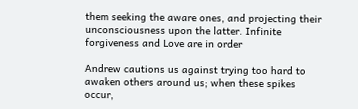them seeking the aware ones, and projecting their unconsciousness upon the latter. Infinite forgiveness and Love are in order

Andrew cautions us against trying too hard to awaken others around us; when these spikes occur,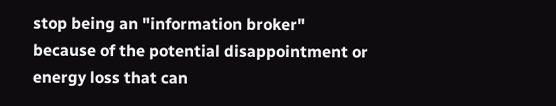stop being an "information broker" because of the potential disappointment or energy loss that can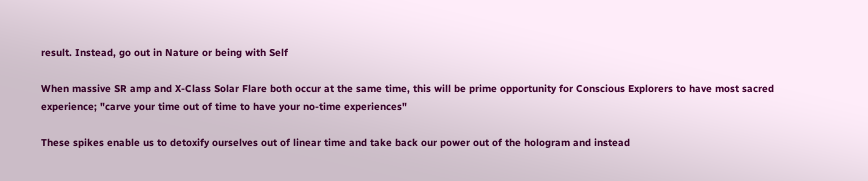result. Instead, go out in Nature or being with Self

When massive SR amp and X-Class Solar Flare both occur at the same time, this will be prime opportunity for Conscious Explorers to have most sacred experience; "carve your time out of time to have your no-time experiences"

These spikes enable us to detoxify ourselves out of linear time and take back our power out of the hologram and instead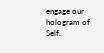engage our hologram of Self.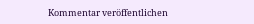Kommentar veröffentlichen